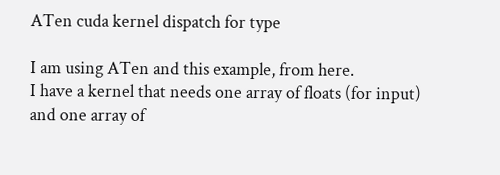ATen cuda kernel dispatch for type

I am using ATen and this example, from here.
I have a kernel that needs one array of floats (for input) and one array of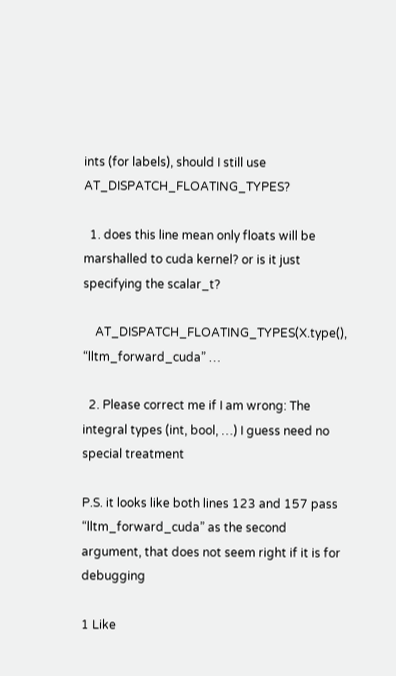ints (for labels), should I still use AT_DISPATCH_FLOATING_TYPES?

  1. does this line mean only floats will be marshalled to cuda kernel? or is it just specifying the scalar_t?

    AT_DISPATCH_FLOATING_TYPES(X.type(), “lltm_forward_cuda” …

  2. Please correct me if I am wrong: The integral types (int, bool, …) I guess need no special treatment

P.S. it looks like both lines 123 and 157 pass “lltm_forward_cuda” as the second argument, that does not seem right if it is for debugging

1 Like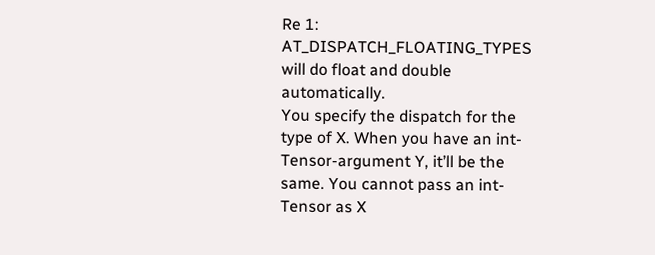Re 1: AT_DISPATCH_FLOATING_TYPES will do float and double automatically.
You specify the dispatch for the type of X. When you have an int-Tensor-argument Y, it’ll be the same. You cannot pass an int-Tensor as X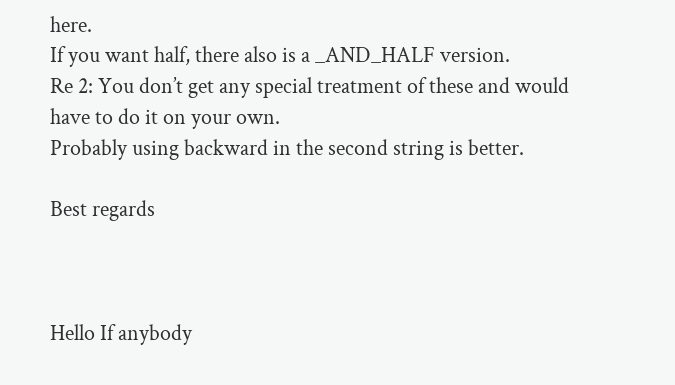here.
If you want half, there also is a _AND_HALF version.
Re 2: You don’t get any special treatment of these and would have to do it on your own.
Probably using backward in the second string is better.

Best regards



Hello If anybody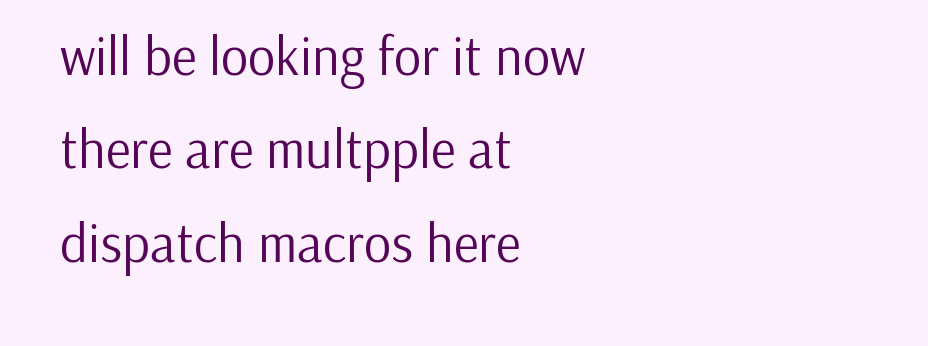will be looking for it now there are multpple at dispatch macros here